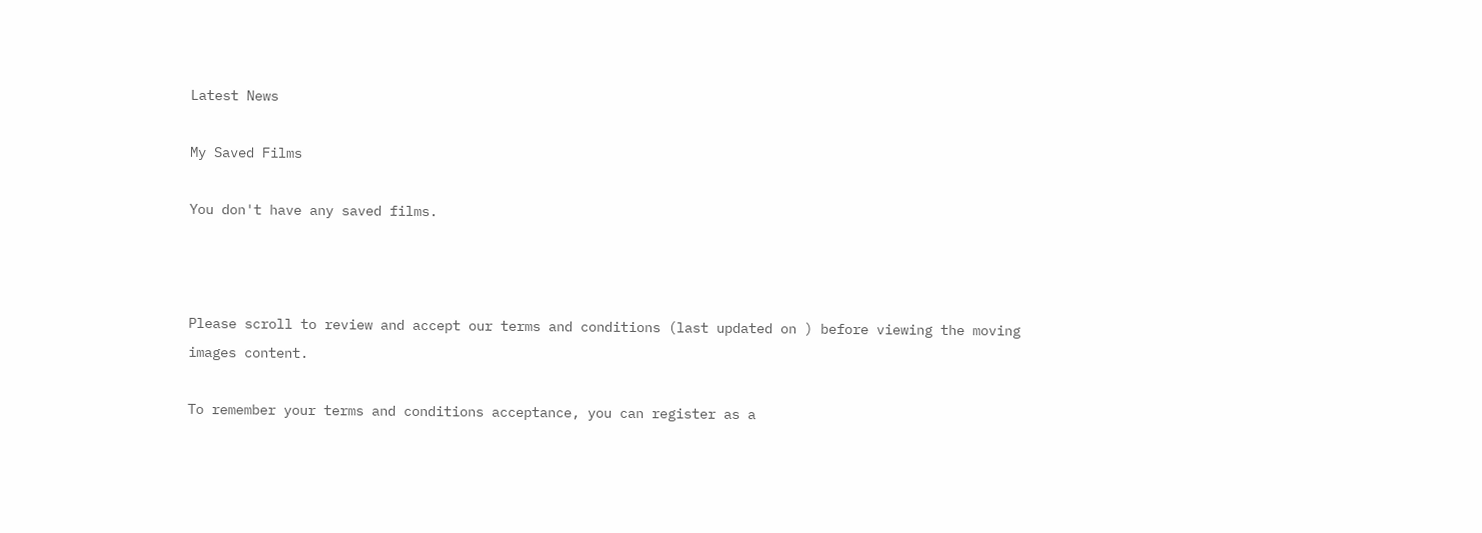Latest News

My Saved Films

You don't have any saved films.



Please scroll to review and accept our terms and conditions (last updated on ) before viewing the moving images content.

To remember your terms and conditions acceptance, you can register as a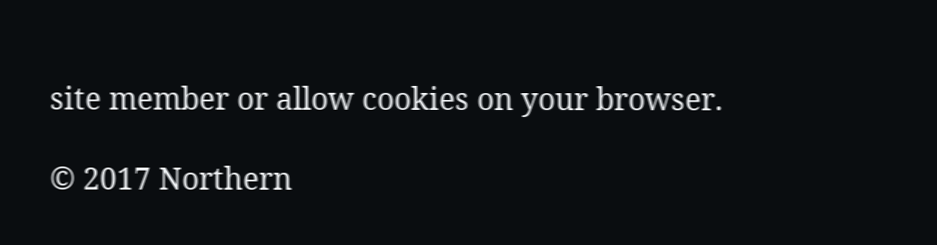site member or allow cookies on your browser.

© 2017 Northern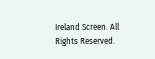Ireland Screen. All Rights Reserved.